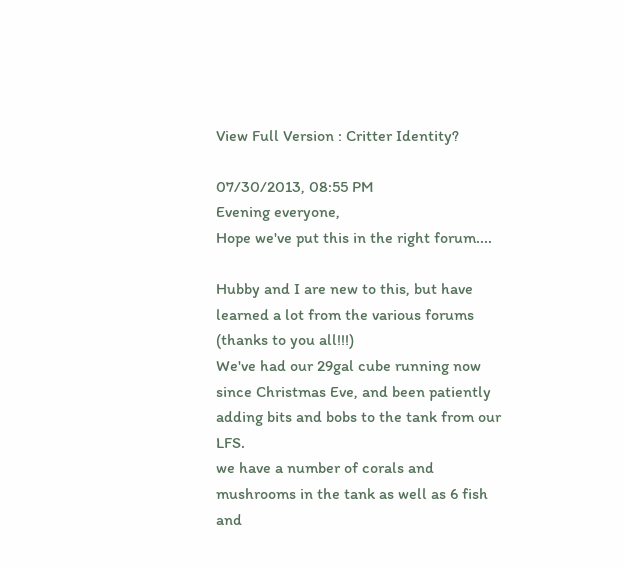View Full Version : Critter Identity?

07/30/2013, 08:55 PM
Evening everyone,
Hope we've put this in the right forum....

Hubby and I are new to this, but have learned a lot from the various forums (thanks to you all!!!)
We've had our 29gal cube running now since Christmas Eve, and been patiently adding bits and bobs to the tank from our LFS.
we have a number of corals and mushrooms in the tank as well as 6 fish and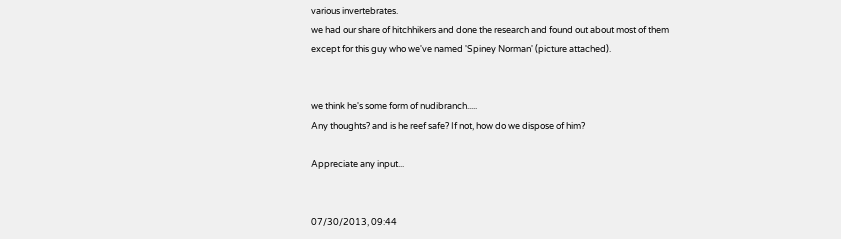various invertebrates.
we had our share of hitchhikers and done the research and found out about most of them except for this guy who we've named 'Spiney Norman' (picture attached).


we think he's some form of nudibranch.....
Any thoughts? and is he reef safe? If not, how do we dispose of him?

Appreciate any input...


07/30/2013, 09:44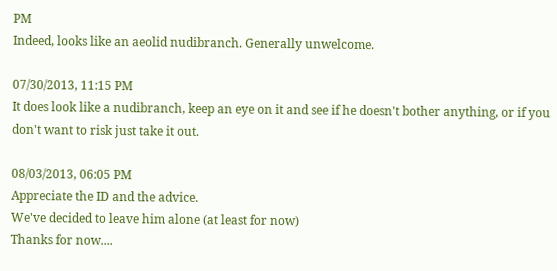PM
Indeed, looks like an aeolid nudibranch. Generally unwelcome.

07/30/2013, 11:15 PM
It does look like a nudibranch, keep an eye on it and see if he doesn't bother anything, or if you don't want to risk just take it out.

08/03/2013, 06:05 PM
Appreciate the ID and the advice.
We've decided to leave him alone (at least for now)
Thanks for now....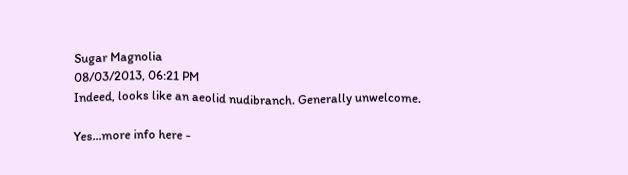Sugar Magnolia
08/03/2013, 06:21 PM
Indeed, looks like an aeolid nudibranch. Generally unwelcome.

Yes...more info here -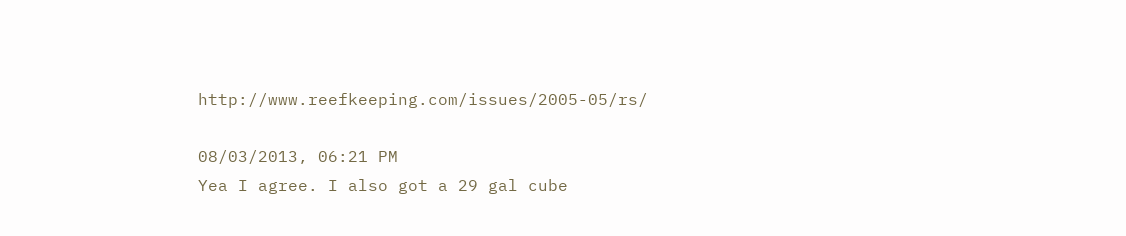http://www.reefkeeping.com/issues/2005-05/rs/

08/03/2013, 06:21 PM
Yea I agree. I also got a 29 gal cube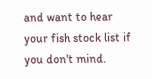and want to hear your fish stock list if you don't mind.